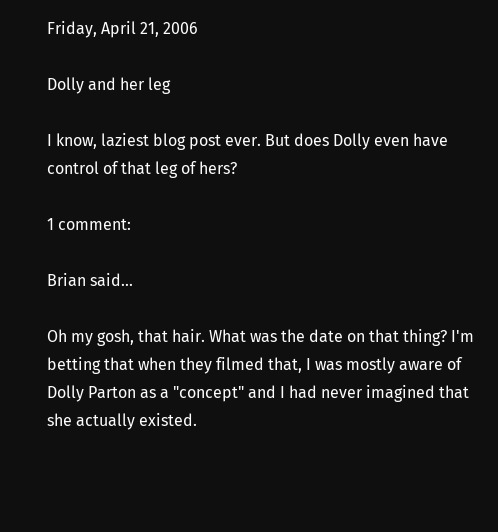Friday, April 21, 2006

Dolly and her leg

I know, laziest blog post ever. But does Dolly even have control of that leg of hers?

1 comment:

Brian said...

Oh my gosh, that hair. What was the date on that thing? I'm betting that when they filmed that, I was mostly aware of Dolly Parton as a "concept" and I had never imagined that she actually existed.